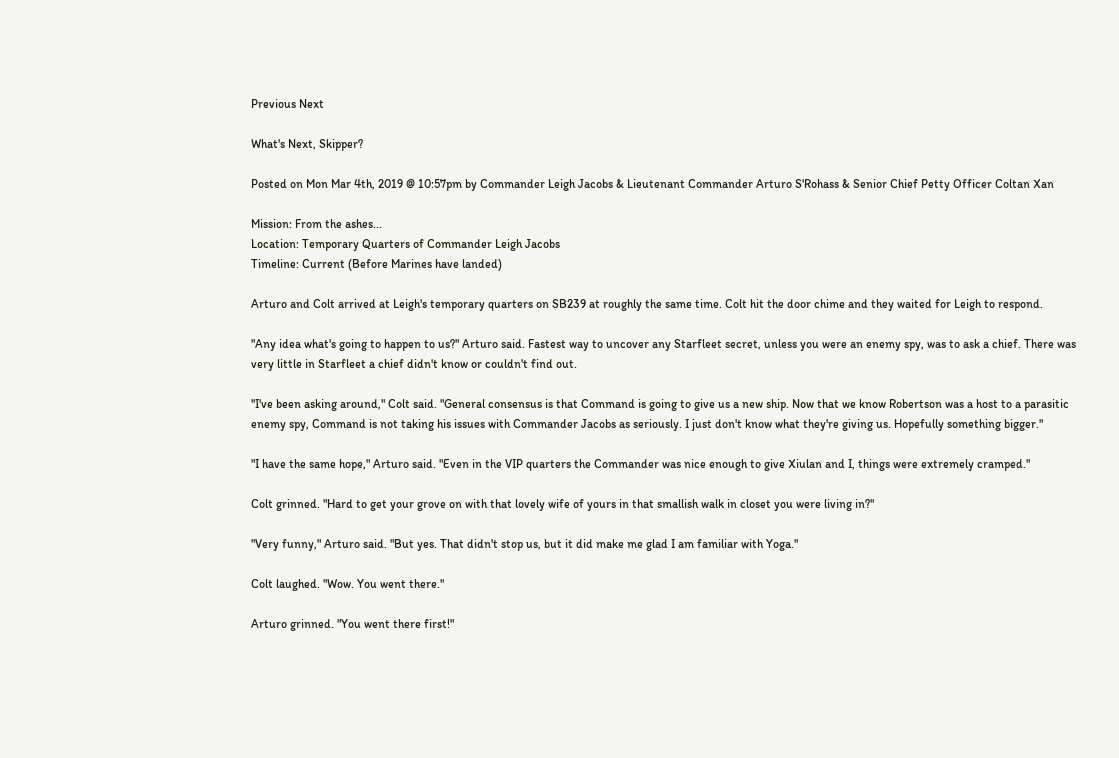Previous Next

What's Next, Skipper?

Posted on Mon Mar 4th, 2019 @ 10:57pm by Commander Leigh Jacobs & Lieutenant Commander Arturo S'Rohass & Senior Chief Petty Officer Coltan Xan

Mission: From the ashes...
Location: Temporary Quarters of Commander Leigh Jacobs
Timeline: Current (Before Marines have landed)

Arturo and Colt arrived at Leigh's temporary quarters on SB239 at roughly the same time. Colt hit the door chime and they waited for Leigh to respond.

"Any idea what's going to happen to us?" Arturo said. Fastest way to uncover any Starfleet secret, unless you were an enemy spy, was to ask a chief. There was very little in Starfleet a chief didn't know or couldn't find out.

"I've been asking around," Colt said. "General consensus is that Command is going to give us a new ship. Now that we know Robertson was a host to a parasitic enemy spy, Command is not taking his issues with Commander Jacobs as seriously. I just don't know what they're giving us. Hopefully something bigger."

"I have the same hope," Arturo said. "Even in the VIP quarters the Commander was nice enough to give Xiulan and I, things were extremely cramped."

Colt grinned. "Hard to get your grove on with that lovely wife of yours in that smallish walk in closet you were living in?"

"Very funny," Arturo said. "But yes. That didn't stop us, but it did make me glad I am familiar with Yoga."

Colt laughed. "Wow. You went there."

Arturo grinned. "You went there first!"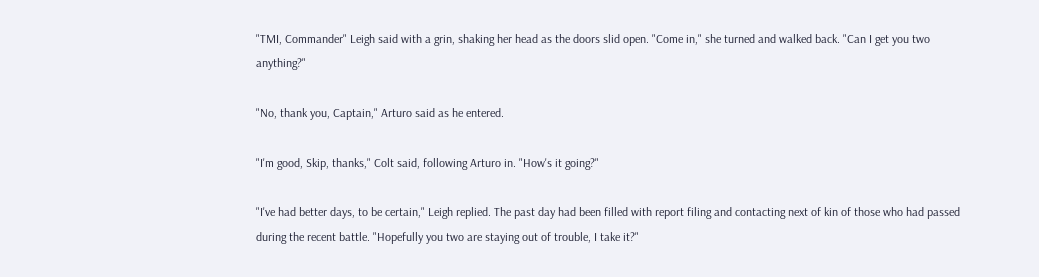"TMI, Commander" Leigh said with a grin, shaking her head as the doors slid open. "Come in," she turned and walked back. "Can I get you two anything?"

"No, thank you, Captain," Arturo said as he entered.

"I'm good, Skip, thanks," Colt said, following Arturo in. "How's it going?"

"I've had better days, to be certain," Leigh replied. The past day had been filled with report filing and contacting next of kin of those who had passed during the recent battle. "Hopefully you two are staying out of trouble, I take it?"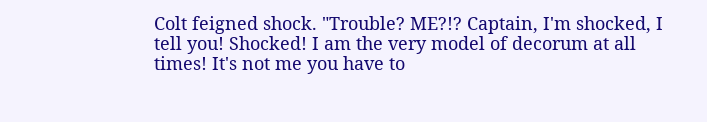Colt feigned shock. "Trouble? ME?!? Captain, I'm shocked, I tell you! Shocked! I am the very model of decorum at all times! It's not me you have to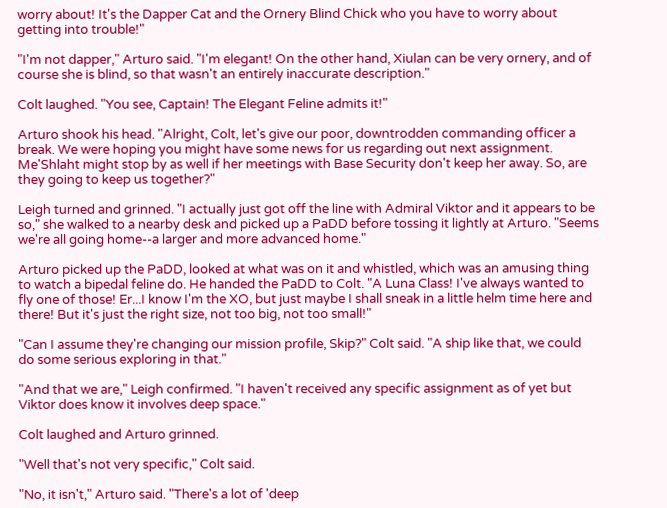worry about! It's the Dapper Cat and the Ornery Blind Chick who you have to worry about getting into trouble!"

"I'm not dapper," Arturo said. "I'm elegant! On the other hand, Xiulan can be very ornery, and of course she is blind, so that wasn't an entirely inaccurate description."

Colt laughed. "You see, Captain! The Elegant Feline admits it!"

Arturo shook his head. "Alright, Colt, let's give our poor, downtrodden commanding officer a break. We were hoping you might have some news for us regarding out next assignment. Me'Shlaht might stop by as well if her meetings with Base Security don't keep her away. So, are they going to keep us together?"

Leigh turned and grinned. "I actually just got off the line with Admiral Viktor and it appears to be so," she walked to a nearby desk and picked up a PaDD before tossing it lightly at Arturo. "Seems we're all going home--a larger and more advanced home."

Arturo picked up the PaDD, looked at what was on it and whistled, which was an amusing thing to watch a bipedal feline do. He handed the PaDD to Colt. "A Luna Class! I've always wanted to fly one of those! Er...I know I'm the XO, but just maybe I shall sneak in a little helm time here and there! But it's just the right size, not too big, not too small!"

"Can I assume they're changing our mission profile, Skip?" Colt said. "A ship like that, we could do some serious exploring in that."

"And that we are," Leigh confirmed. "I haven't received any specific assignment as of yet but Viktor does know it involves deep space."

Colt laughed and Arturo grinned.

"Well that's not very specific," Colt said.

"No, it isn't," Arturo said. "There's a lot of 'deep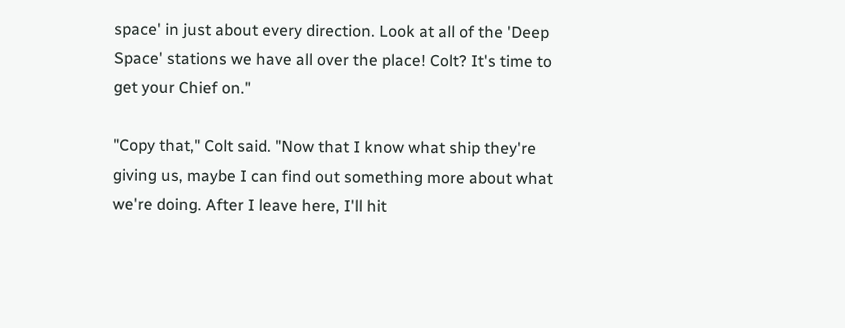space' in just about every direction. Look at all of the 'Deep Space' stations we have all over the place! Colt? It's time to get your Chief on."

"Copy that," Colt said. "Now that I know what ship they're giving us, maybe I can find out something more about what we're doing. After I leave here, I'll hit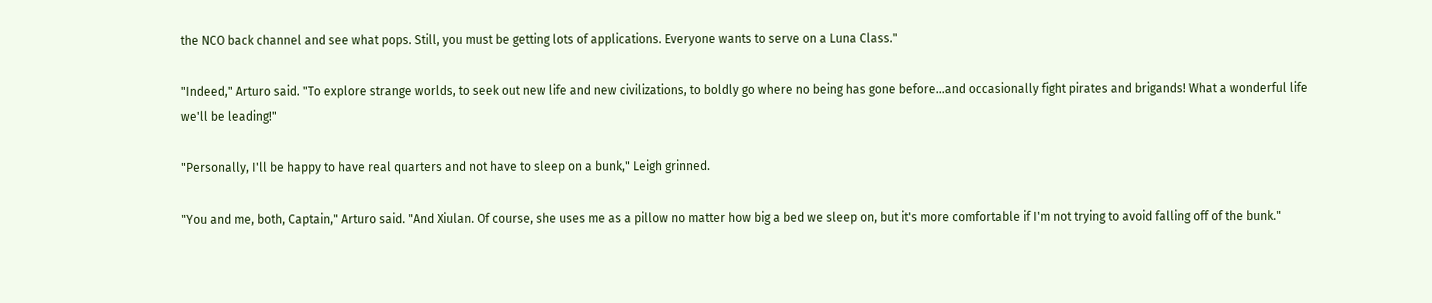the NCO back channel and see what pops. Still, you must be getting lots of applications. Everyone wants to serve on a Luna Class."

"Indeed," Arturo said. "To explore strange worlds, to seek out new life and new civilizations, to boldly go where no being has gone before...and occasionally fight pirates and brigands! What a wonderful life we'll be leading!"

"Personally, I'll be happy to have real quarters and not have to sleep on a bunk," Leigh grinned.

"You and me, both, Captain," Arturo said. "And Xiulan. Of course, she uses me as a pillow no matter how big a bed we sleep on, but it's more comfortable if I'm not trying to avoid falling off of the bunk."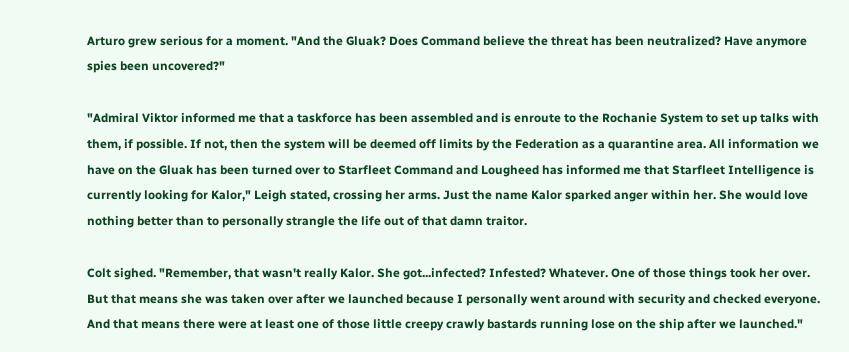Arturo grew serious for a moment. "And the Gluak? Does Command believe the threat has been neutralized? Have anymore spies been uncovered?"

"Admiral Viktor informed me that a taskforce has been assembled and is enroute to the Rochanie System to set up talks with them, if possible. If not, then the system will be deemed off limits by the Federation as a quarantine area. All information we have on the Gluak has been turned over to Starfleet Command and Lougheed has informed me that Starfleet Intelligence is currently looking for Kalor," Leigh stated, crossing her arms. Just the name Kalor sparked anger within her. She would love nothing better than to personally strangle the life out of that damn traitor.

Colt sighed. "Remember, that wasn't really Kalor. She got...infected? Infested? Whatever. One of those things took her over. But that means she was taken over after we launched because I personally went around with security and checked everyone. And that means there were at least one of those little creepy crawly bastards running lose on the ship after we launched."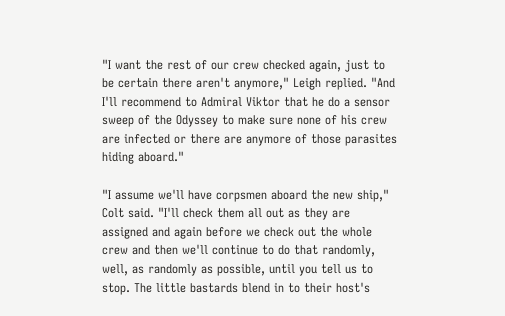"I want the rest of our crew checked again, just to be certain there aren't anymore," Leigh replied. "And I'll recommend to Admiral Viktor that he do a sensor sweep of the Odyssey to make sure none of his crew are infected or there are anymore of those parasites hiding aboard."

"I assume we'll have corpsmen aboard the new ship," Colt said. "I'll check them all out as they are assigned and again before we check out the whole crew and then we'll continue to do that randomly, well, as randomly as possible, until you tell us to stop. The little bastards blend in to their host's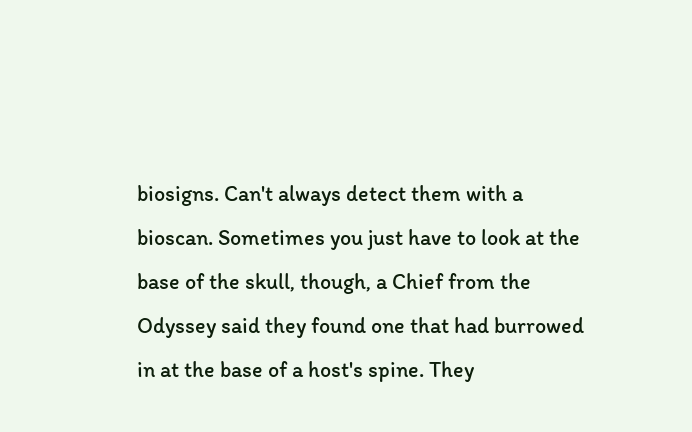biosigns. Can't always detect them with a bioscan. Sometimes you just have to look at the base of the skull, though, a Chief from the Odyssey said they found one that had burrowed in at the base of a host's spine. They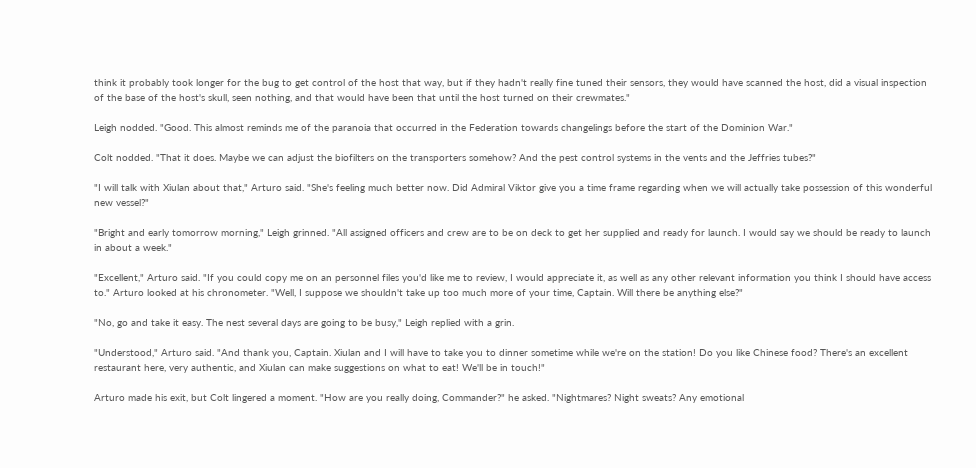think it probably took longer for the bug to get control of the host that way, but if they hadn't really fine tuned their sensors, they would have scanned the host, did a visual inspection of the base of the host's skull, seen nothing, and that would have been that until the host turned on their crewmates."

Leigh nodded. "Good. This almost reminds me of the paranoia that occurred in the Federation towards changelings before the start of the Dominion War."

Colt nodded. "That it does. Maybe we can adjust the biofilters on the transporters somehow? And the pest control systems in the vents and the Jeffries tubes?"

"I will talk with Xiulan about that," Arturo said. "She's feeling much better now. Did Admiral Viktor give you a time frame regarding when we will actually take possession of this wonderful new vessel?"

"Bright and early tomorrow morning," Leigh grinned. "All assigned officers and crew are to be on deck to get her supplied and ready for launch. I would say we should be ready to launch in about a week."

"Excellent," Arturo said. "If you could copy me on an personnel files you'd like me to review, I would appreciate it, as well as any other relevant information you think I should have access to." Arturo looked at his chronometer. "Well, I suppose we shouldn't take up too much more of your time, Captain. Will there be anything else?"

"No, go and take it easy. The nest several days are going to be busy," Leigh replied with a grin.

"Understood," Arturo said. "And thank you, Captain. Xiulan and I will have to take you to dinner sometime while we're on the station! Do you like Chinese food? There's an excellent restaurant here, very authentic, and Xiulan can make suggestions on what to eat! We'll be in touch!"

Arturo made his exit, but Colt lingered a moment. "How are you really doing, Commander?" he asked. "Nightmares? Night sweats? Any emotional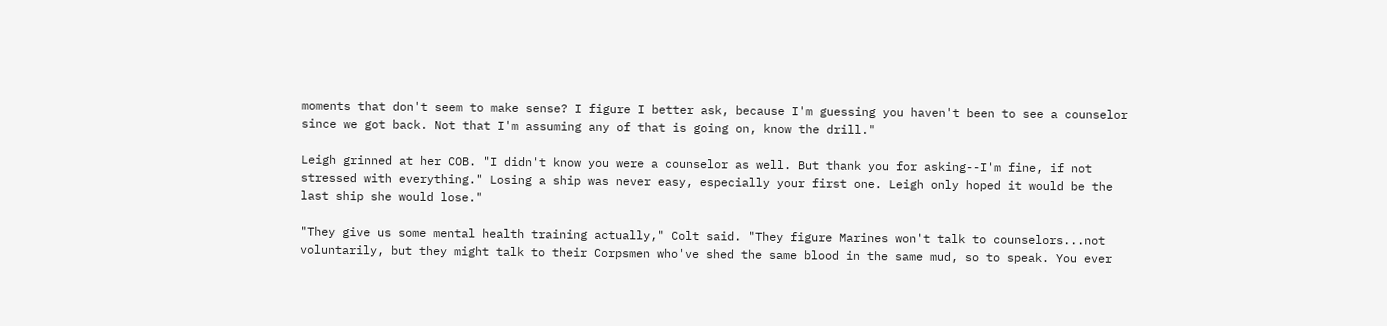moments that don't seem to make sense? I figure I better ask, because I'm guessing you haven't been to see a counselor since we got back. Not that I'm assuming any of that is going on, know the drill."

Leigh grinned at her COB. "I didn't know you were a counselor as well. But thank you for asking--I'm fine, if not stressed with everything." Losing a ship was never easy, especially your first one. Leigh only hoped it would be the last ship she would lose."

"They give us some mental health training actually," Colt said. "They figure Marines won't talk to counselors...not voluntarily, but they might talk to their Corpsmen who've shed the same blood in the same mud, so to speak. You ever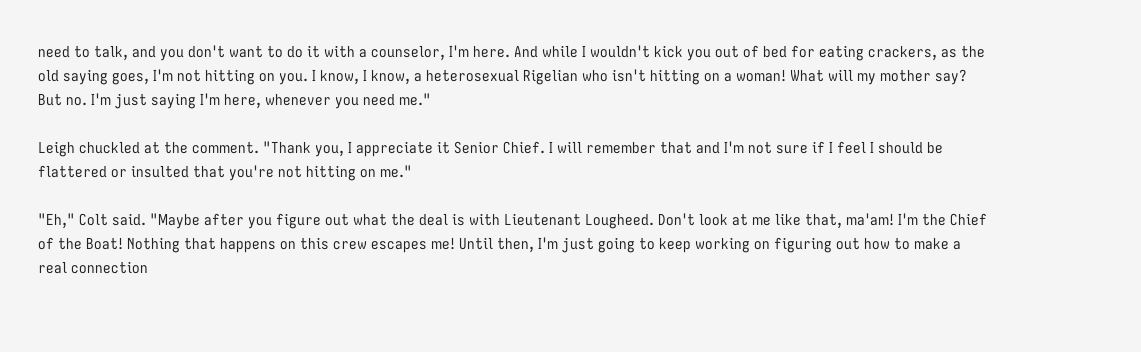need to talk, and you don't want to do it with a counselor, I'm here. And while I wouldn't kick you out of bed for eating crackers, as the old saying goes, I'm not hitting on you. I know, I know, a heterosexual Rigelian who isn't hitting on a woman! What will my mother say? But no. I'm just saying I'm here, whenever you need me."

Leigh chuckled at the comment. "Thank you, I appreciate it Senior Chief. I will remember that and I'm not sure if I feel I should be flattered or insulted that you're not hitting on me."

"Eh," Colt said. "Maybe after you figure out what the deal is with Lieutenant Lougheed. Don't look at me like that, ma'am! I'm the Chief of the Boat! Nothing that happens on this crew escapes me! Until then, I'm just going to keep working on figuring out how to make a real connection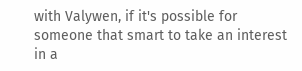with Valywen, if it's possible for someone that smart to take an interest in a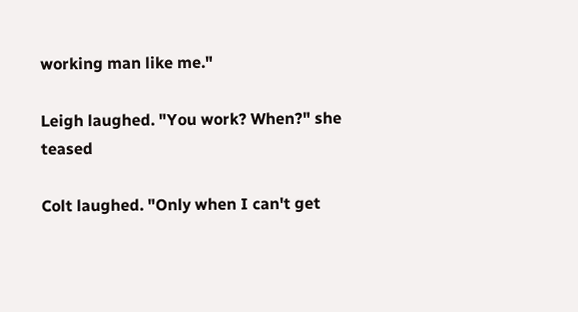working man like me."

Leigh laughed. "You work? When?" she teased

Colt laughed. "Only when I can't get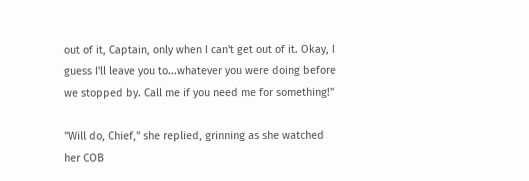out of it, Captain, only when I can't get out of it. Okay, I guess I'll leave you to...whatever you were doing before we stopped by. Call me if you need me for something!"

"Will do, Chief," she replied, grinning as she watched her COB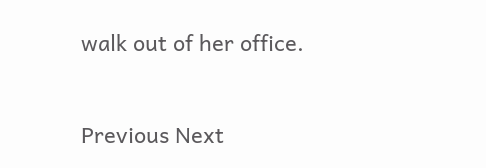walk out of her office.


Previous Next